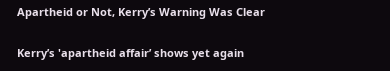Apartheid or Not, Kerry’s Warning Was Clear

Kerry’s 'apartheid affair’ shows yet again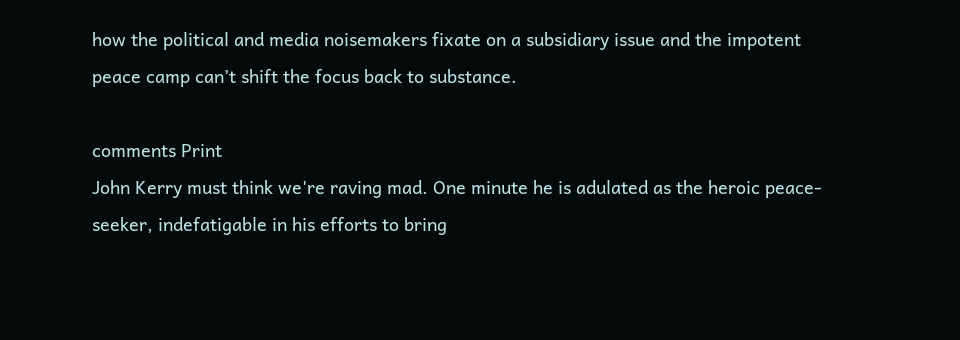how the political and media noisemakers fixate on a subsidiary issue and the impotent peace camp can’t shift the focus back to substance.

comments Print
John Kerry must think we're raving mad. One minute he is adulated as the heroic peace-seeker, indefatigable in his efforts to bring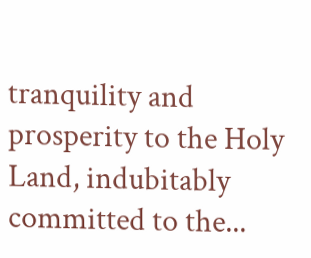tranquility and prosperity to the Holy Land, indubitably committed to the...